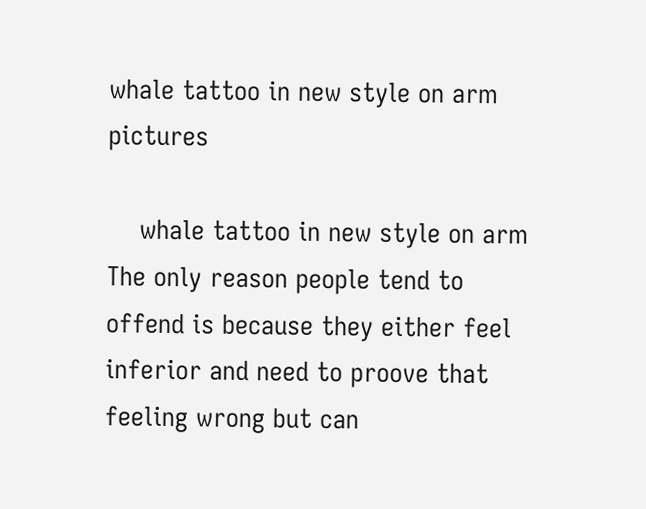whale tattoo in new style on arm pictures

    whale tattoo in new style on arm
The only reason people tend to offend is because they either feel inferior and need to proove that feeling wrong but can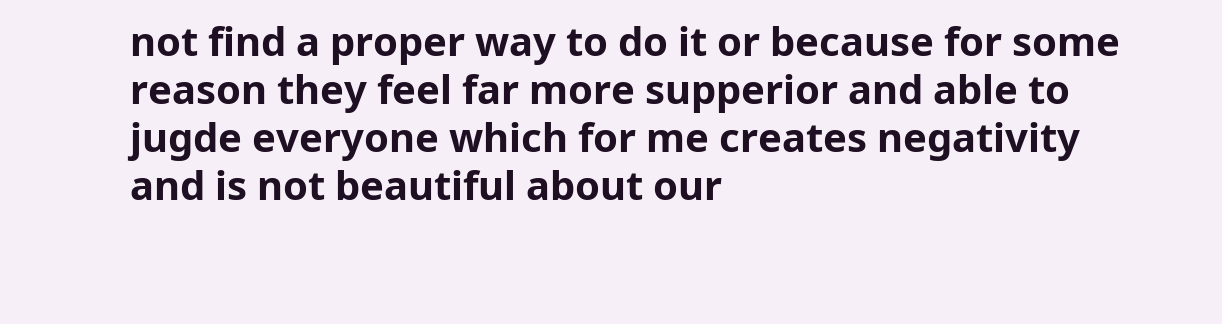not find a proper way to do it or because for some reason they feel far more supperior and able to jugde everyone which for me creates negativity and is not beautiful about our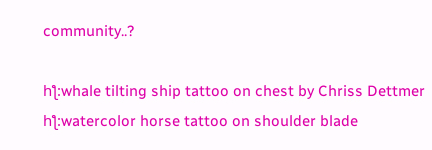community..?

һƪ:whale tilting ship tattoo on chest by Chriss Dettmer һƪ:watercolor horse tattoo on shoulder blade